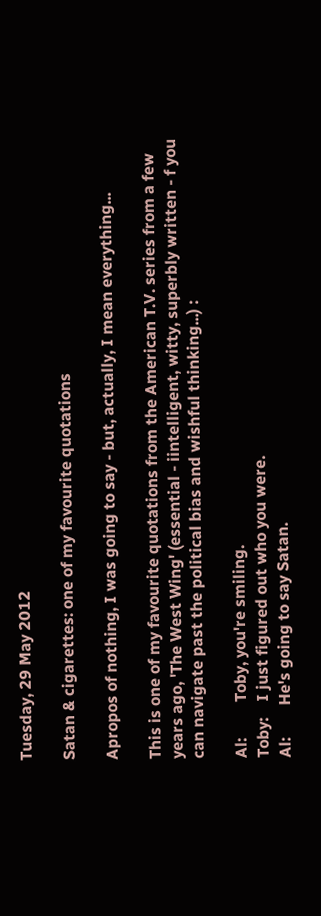Tuesday, 29 May 2012

Satan & cigarettes: one of my favourite quotations

Apropos of nothing, I was going to say - but, actually, I mean everything...

This is one of my favourite quotations from the American T.V. series from a few years ago, 'The West Wing' (essential - iintelligent, witty, superbly written - f you can navigate past the political bias and wishful thinking...) :

Al:         Toby, you're smiling.
Toby:    I just figured out who you were.
Al:        He's going to say Satan.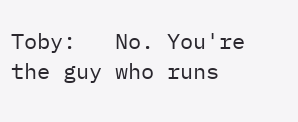Toby:   No. You're the guy who runs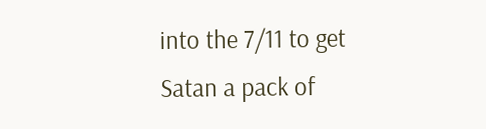into the 7/11 to get Satan a pack of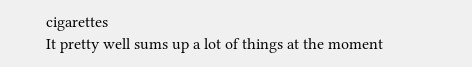cigarettes
It pretty well sums up a lot of things at the moment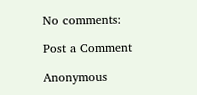No comments:

Post a Comment

Anonymous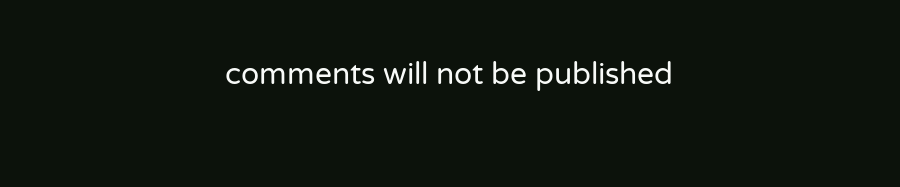comments will not be published